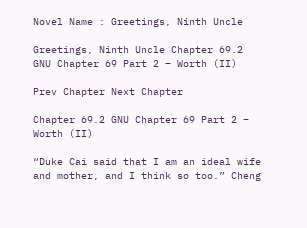Novel Name : Greetings, Ninth Uncle

Greetings, Ninth Uncle Chapter 69.2 GNU Chapter 69 Part 2 – Worth (II)

Prev Chapter Next Chapter

Chapter 69.2 GNU Chapter 69 Part 2 – Worth (II)

“Duke Cai said that I am an ideal wife and mother, and I think so too.” Cheng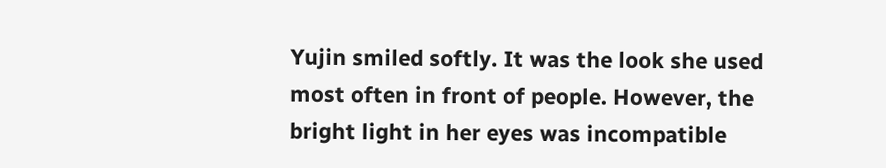Yujin smiled softly. It was the look she used most often in front of people. However, the bright light in her eyes was incompatible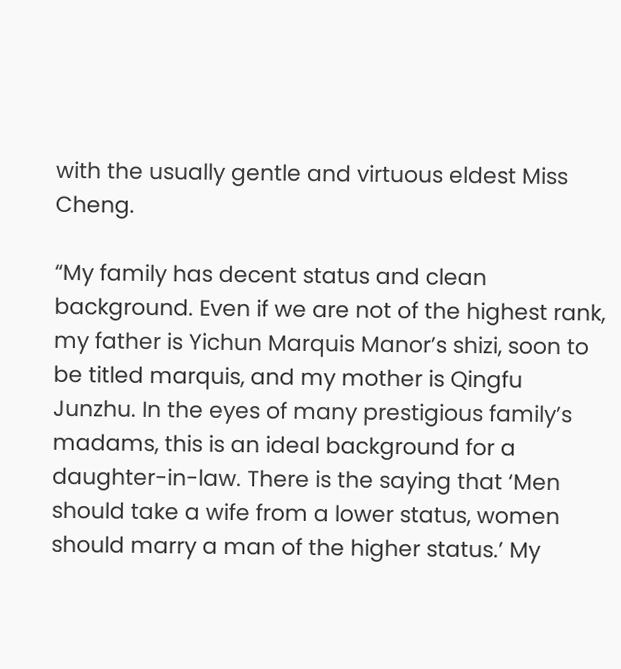with the usually gentle and virtuous eldest Miss Cheng.

“My family has decent status and clean background. Even if we are not of the highest rank, my father is Yichun Marquis Manor’s shizi, soon to be titled marquis, and my mother is Qingfu Junzhu. In the eyes of many prestigious family’s madams, this is an ideal background for a daughter-in-law. There is the saying that ‘Men should take a wife from a lower status, women should marry a man of the higher status.’ My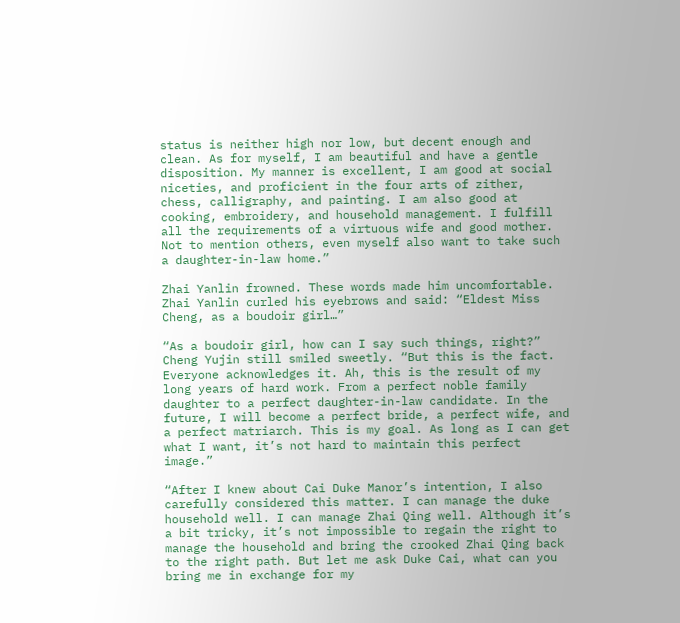status is neither high nor low, but decent enough and clean. As for myself, I am beautiful and have a gentle disposition. My manner is excellent, I am good at social niceties, and proficient in the four arts of zither, chess, calligraphy, and painting. I am also good at cooking, embroidery, and household management. I fulfill all the requirements of a virtuous wife and good mother. Not to mention others, even myself also want to take such a daughter-in-law home.”

Zhai Yanlin frowned. These words made him uncomfortable. Zhai Yanlin curled his eyebrows and said: “Eldest Miss Cheng, as a boudoir girl…”

“As a boudoir girl, how can I say such things, right?” Cheng Yujin still smiled sweetly. “But this is the fact. Everyone acknowledges it. Ah, this is the result of my long years of hard work. From a perfect noble family daughter to a perfect daughter-in-law candidate. In the future, I will become a perfect bride, a perfect wife, and a perfect matriarch. This is my goal. As long as I can get what I want, it’s not hard to maintain this perfect image.”

“After I knew about Cai Duke Manor’s intention, I also carefully considered this matter. I can manage the duke household well. I can manage Zhai Qing well. Although it’s a bit tricky, it’s not impossible to regain the right to manage the household and bring the crooked Zhai Qing back to the right path. But let me ask Duke Cai, what can you bring me in exchange for my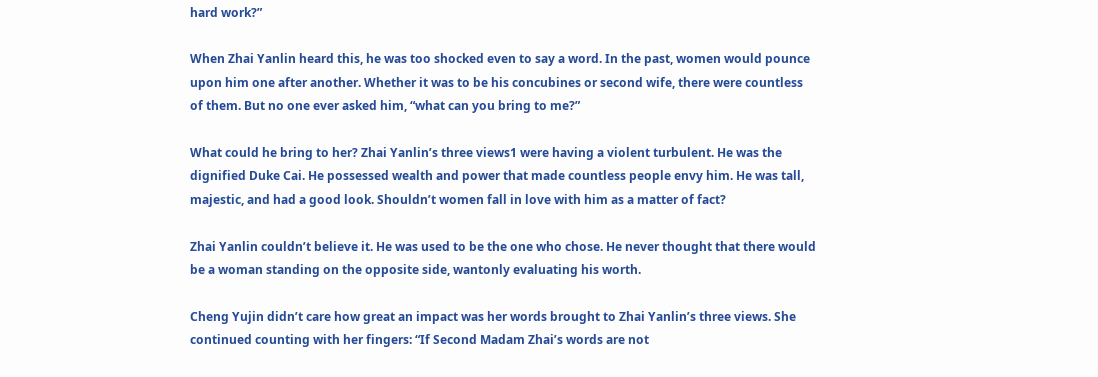hard work?”

When Zhai Yanlin heard this, he was too shocked even to say a word. In the past, women would pounce upon him one after another. Whether it was to be his concubines or second wife, there were countless of them. But no one ever asked him, “what can you bring to me?”

What could he bring to her? Zhai Yanlin’s three views1 were having a violent turbulent. He was the dignified Duke Cai. He possessed wealth and power that made countless people envy him. He was tall, majestic, and had a good look. Shouldn’t women fall in love with him as a matter of fact?

Zhai Yanlin couldn’t believe it. He was used to be the one who chose. He never thought that there would be a woman standing on the opposite side, wantonly evaluating his worth.

Cheng Yujin didn’t care how great an impact was her words brought to Zhai Yanlin’s three views. She continued counting with her fingers: “If Second Madam Zhai’s words are not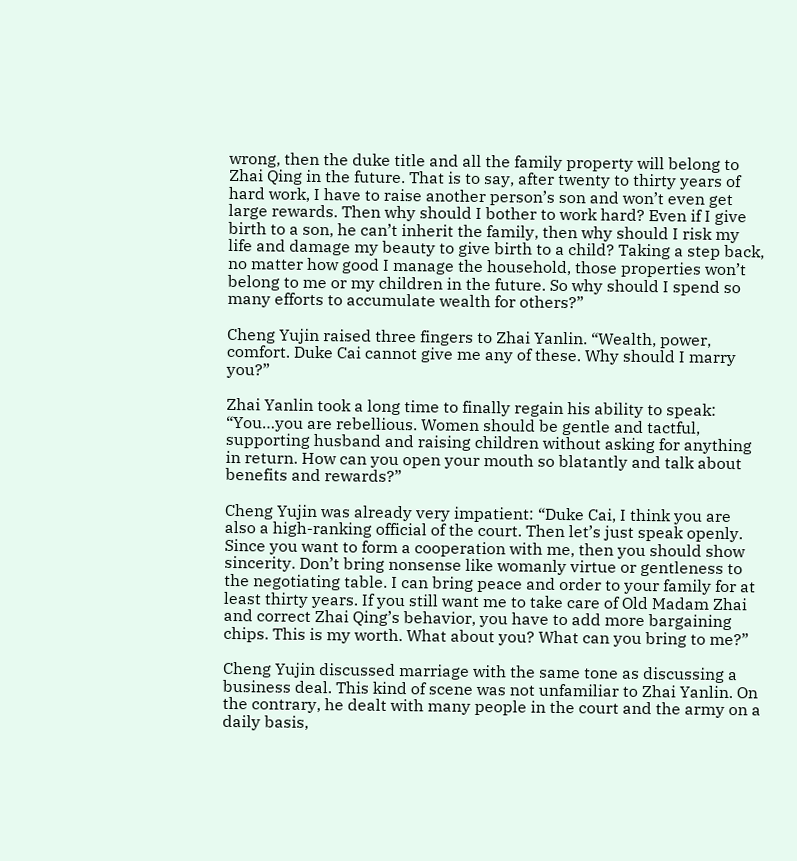wrong, then the duke title and all the family property will belong to Zhai Qing in the future. That is to say, after twenty to thirty years of hard work, I have to raise another person’s son and won’t even get large rewards. Then why should I bother to work hard? Even if I give birth to a son, he can’t inherit the family, then why should I risk my life and damage my beauty to give birth to a child? Taking a step back, no matter how good I manage the household, those properties won’t belong to me or my children in the future. So why should I spend so many efforts to accumulate wealth for others?”

Cheng Yujin raised three fingers to Zhai Yanlin. “Wealth, power, comfort. Duke Cai cannot give me any of these. Why should I marry you?”

Zhai Yanlin took a long time to finally regain his ability to speak: “You…you are rebellious. Women should be gentle and tactful, supporting husband and raising children without asking for anything in return. How can you open your mouth so blatantly and talk about benefits and rewards?”

Cheng Yujin was already very impatient: “Duke Cai, I think you are also a high-ranking official of the court. Then let’s just speak openly. Since you want to form a cooperation with me, then you should show sincerity. Don’t bring nonsense like womanly virtue or gentleness to the negotiating table. I can bring peace and order to your family for at least thirty years. If you still want me to take care of Old Madam Zhai and correct Zhai Qing’s behavior, you have to add more bargaining chips. This is my worth. What about you? What can you bring to me?”

Cheng Yujin discussed marriage with the same tone as discussing a business deal. This kind of scene was not unfamiliar to Zhai Yanlin. On the contrary, he dealt with many people in the court and the army on a daily basis,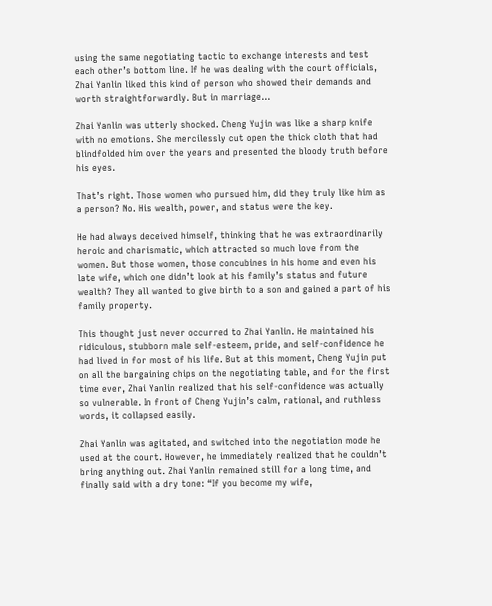using the same negotiating tactic to exchange interests and test each other’s bottom line. If he was dealing with the court officials, Zhai Yanlin liked this kind of person who showed their demands and worth straightforwardly. But in marriage…

Zhai Yanlin was utterly shocked. Cheng Yujin was like a sharp knife with no emotions. She mercilessly cut open the thick cloth that had blindfolded him over the years and presented the bloody truth before his eyes.

That’s right. Those women who pursued him, did they truly like him as a person? No. His wealth, power, and status were the key.

He had always deceived himself, thinking that he was extraordinarily heroic and charismatic, which attracted so much love from the women. But those women, those concubines in his home and even his late wife, which one didn’t look at his family’s status and future wealth? They all wanted to give birth to a son and gained a part of his family property.

This thought just never occurred to Zhai Yanlin. He maintained his ridiculous, stubborn male self-esteem, pride, and self-confidence he had lived in for most of his life. But at this moment, Cheng Yujin put on all the bargaining chips on the negotiating table, and for the first time ever, Zhai Yanlin realized that his self-confidence was actually so vulnerable. In front of Cheng Yujin’s calm, rational, and ruthless words, it collapsed easily.

Zhai Yanlin was agitated, and switched into the negotiation mode he used at the court. However, he immediately realized that he couldn’t bring anything out. Zhai Yanlin remained still for a long time, and finally said with a dry tone: “If you become my wife,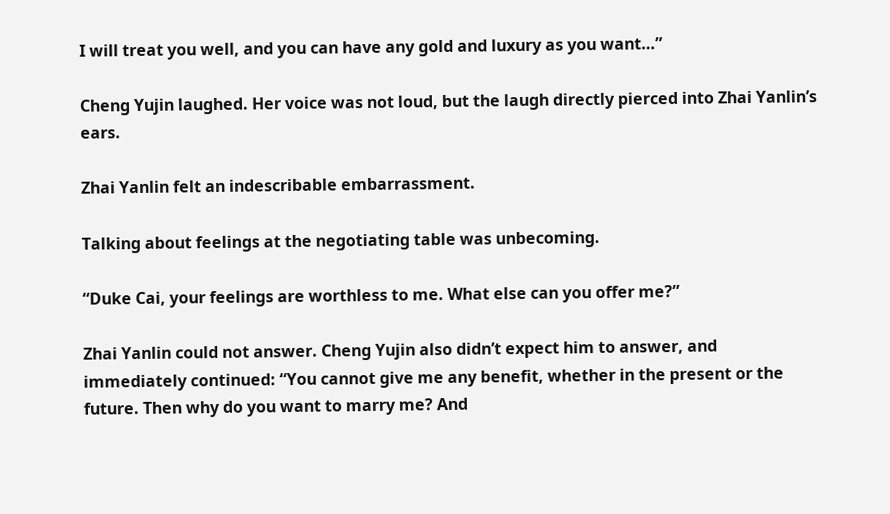I will treat you well, and you can have any gold and luxury as you want…”

Cheng Yujin laughed. Her voice was not loud, but the laugh directly pierced into Zhai Yanlin’s ears.

Zhai Yanlin felt an indescribable embarrassment.

Talking about feelings at the negotiating table was unbecoming.

“Duke Cai, your feelings are worthless to me. What else can you offer me?”

Zhai Yanlin could not answer. Cheng Yujin also didn’t expect him to answer, and immediately continued: “You cannot give me any benefit, whether in the present or the future. Then why do you want to marry me? And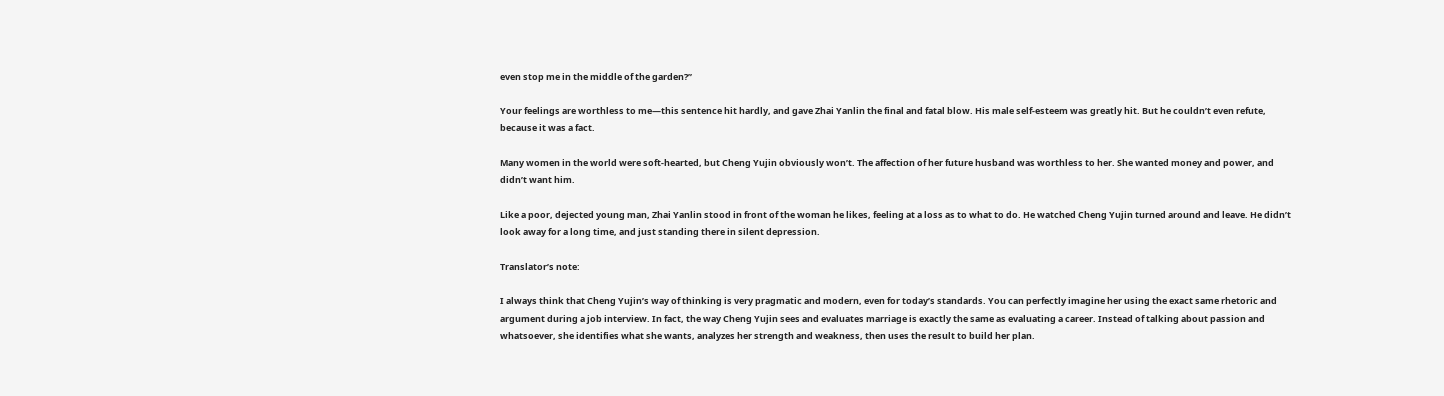even stop me in the middle of the garden?”

Your feelings are worthless to me—this sentence hit hardly, and gave Zhai Yanlin the final and fatal blow. His male self-esteem was greatly hit. But he couldn’t even refute, because it was a fact.

Many women in the world were soft-hearted, but Cheng Yujin obviously won’t. The affection of her future husband was worthless to her. She wanted money and power, and didn’t want him.

Like a poor, dejected young man, Zhai Yanlin stood in front of the woman he likes, feeling at a loss as to what to do. He watched Cheng Yujin turned around and leave. He didn’t look away for a long time, and just standing there in silent depression.

Translator’s note:

I always think that Cheng Yujin’s way of thinking is very pragmatic and modern, even for today’s standards. You can perfectly imagine her using the exact same rhetoric and argument during a job interview. In fact, the way Cheng Yujin sees and evaluates marriage is exactly the same as evaluating a career. Instead of talking about passion and whatsoever, she identifies what she wants, analyzes her strength and weakness, then uses the result to build her plan.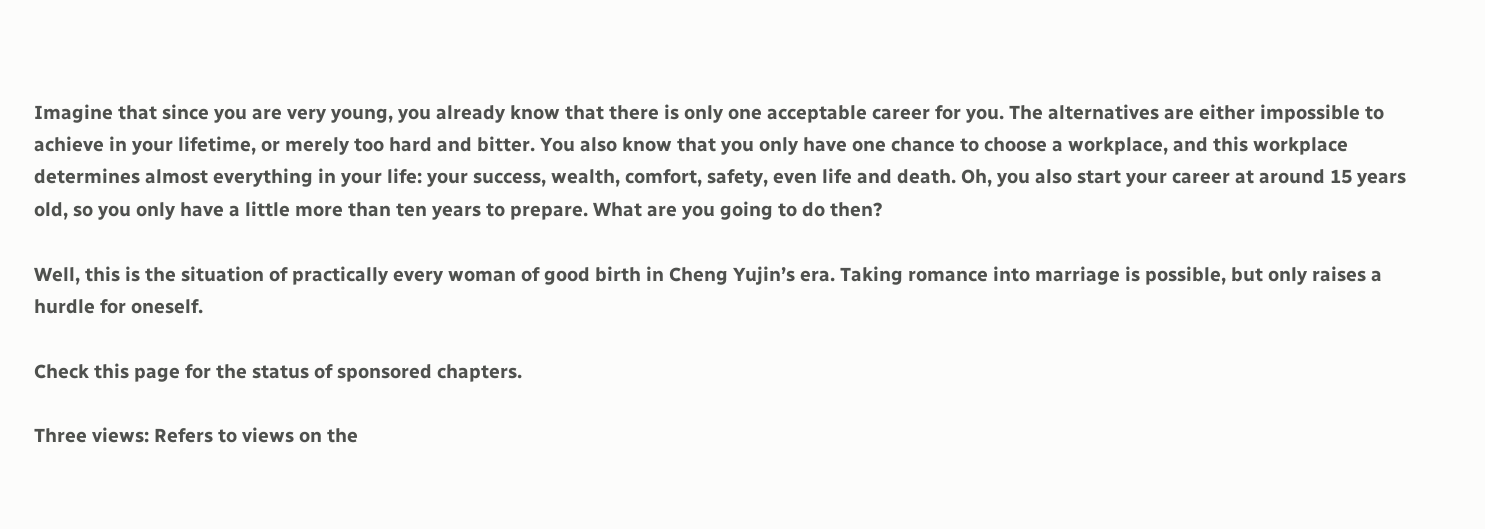Imagine that since you are very young, you already know that there is only one acceptable career for you. The alternatives are either impossible to achieve in your lifetime, or merely too hard and bitter. You also know that you only have one chance to choose a workplace, and this workplace determines almost everything in your life: your success, wealth, comfort, safety, even life and death. Oh, you also start your career at around 15 years old, so you only have a little more than ten years to prepare. What are you going to do then?

Well, this is the situation of practically every woman of good birth in Cheng Yujin’s era. Taking romance into marriage is possible, but only raises a hurdle for oneself.

Check this page for the status of sponsored chapters.

Three views: Refers to views on the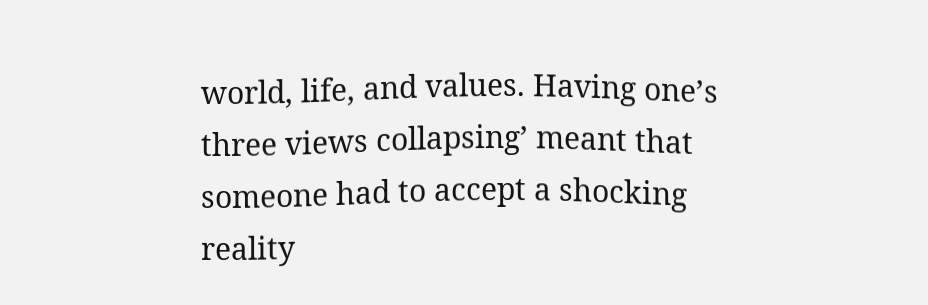world, life, and values. Having one’s three views collapsing’ meant that someone had to accept a shocking reality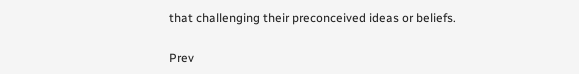that challenging their preconceived ideas or beliefs.

Prev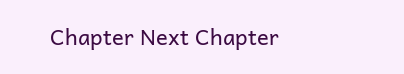Chapter Next Chapter